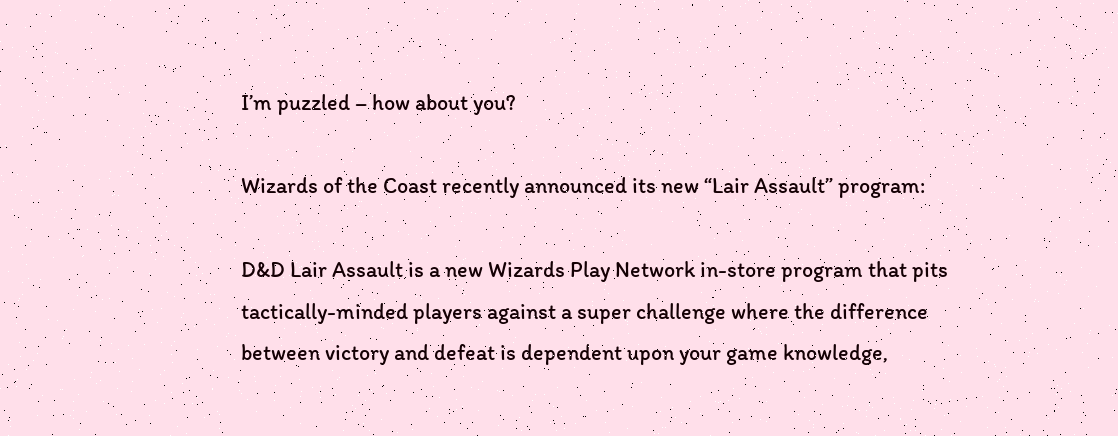I’m puzzled – how about you?

Wizards of the Coast recently announced its new “Lair Assault” program:

D&D Lair Assault is a new Wizards Play Network in-store program that pits tactically-minded players against a super challenge where the difference between victory and defeat is dependent upon your game knowledge,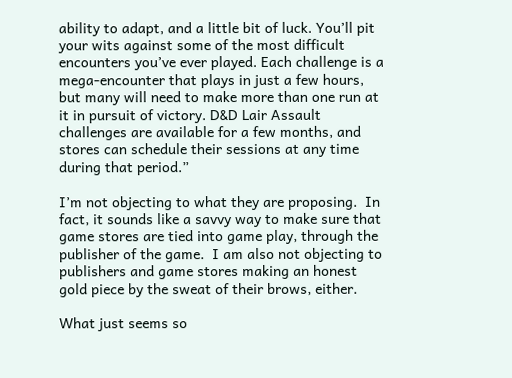ability to adapt, and a little bit of luck. You’ll pit your wits against some of the most difficult encounters you’ve ever played. Each challenge is a mega-encounter that plays in just a few hours, but many will need to make more than one run at it in pursuit of victory. D&D Lair Assault challenges are available for a few months, and stores can schedule their sessions at any time during that period.”

I’m not objecting to what they are proposing.  In fact, it sounds like a savvy way to make sure that game stores are tied into game play, through the publisher of the game.  I am also not objecting to publishers and game stores making an honest gold piece by the sweat of their brows, either.

What just seems so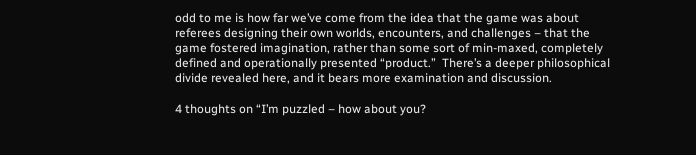odd to me is how far we’ve come from the idea that the game was about referees designing their own worlds, encounters, and challenges – that the game fostered imagination, rather than some sort of min-maxed, completely defined and operationally presented “product.”  There’s a deeper philosophical divide revealed here, and it bears more examination and discussion.

4 thoughts on “I’m puzzled – how about you?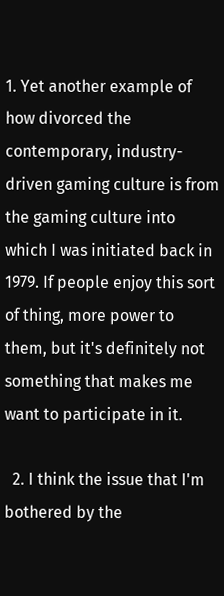1. Yet another example of how divorced the contemporary, industry-driven gaming culture is from the gaming culture into which I was initiated back in 1979. If people enjoy this sort of thing, more power to them, but it's definitely not something that makes me want to participate in it.

  2. I think the issue that I'm bothered by the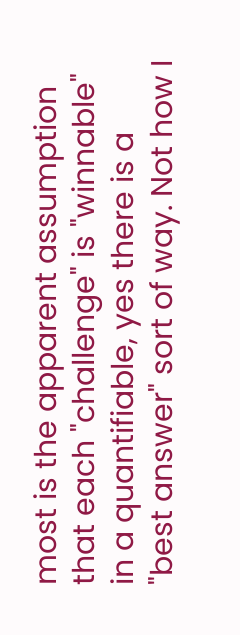most is the apparent assumption that each "challenge" is "winnable" in a quantifiable, yes there is a "best answer" sort of way. Not how I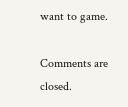want to game.

Comments are closed.